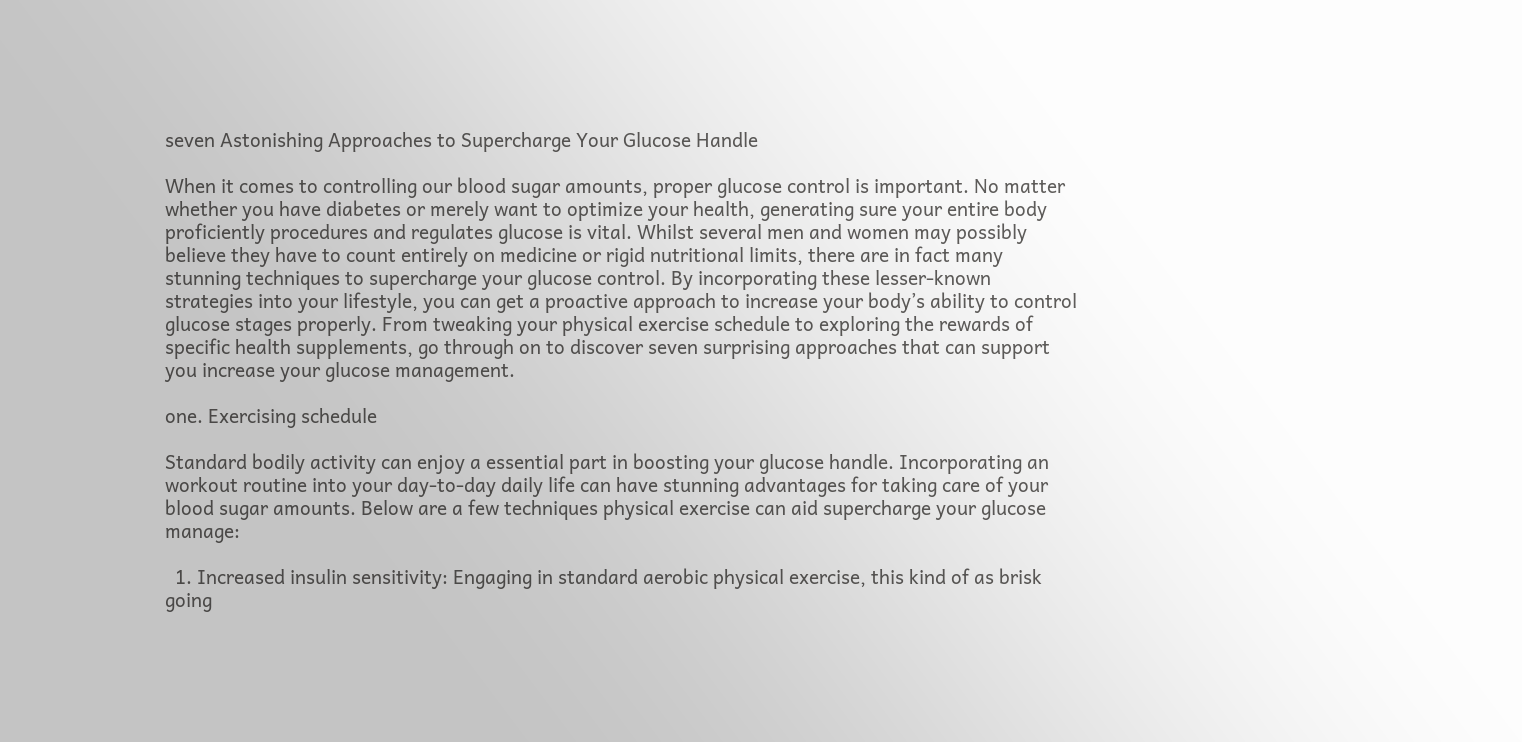seven Astonishing Approaches to Supercharge Your Glucose Handle

When it comes to controlling our blood sugar amounts, proper glucose control is important. No matter whether you have diabetes or merely want to optimize your health, generating sure your entire body proficiently procedures and regulates glucose is vital. Whilst several men and women may possibly believe they have to count entirely on medicine or rigid nutritional limits, there are in fact many stunning techniques to supercharge your glucose control. By incorporating these lesser-known strategies into your lifestyle, you can get a proactive approach to increase your body’s ability to control glucose stages properly. From tweaking your physical exercise schedule to exploring the rewards of specific health supplements, go through on to discover seven surprising approaches that can support you increase your glucose management.

one. Exercising schedule

Standard bodily activity can enjoy a essential part in boosting your glucose handle. Incorporating an workout routine into your day-to-day daily life can have stunning advantages for taking care of your blood sugar amounts. Below are a few techniques physical exercise can aid supercharge your glucose manage:

  1. Increased insulin sensitivity: Engaging in standard aerobic physical exercise, this kind of as brisk going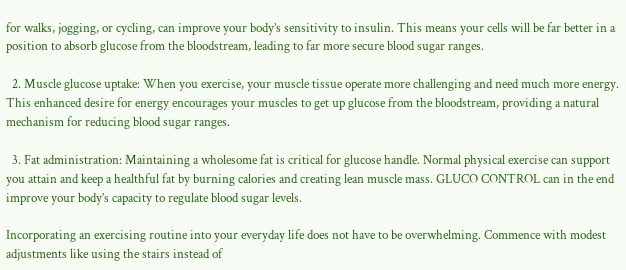for walks, jogging, or cycling, can improve your body’s sensitivity to insulin. This means your cells will be far better in a position to absorb glucose from the bloodstream, leading to far more secure blood sugar ranges.

  2. Muscle glucose uptake: When you exercise, your muscle tissue operate more challenging and need much more energy. This enhanced desire for energy encourages your muscles to get up glucose from the bloodstream, providing a natural mechanism for reducing blood sugar ranges.

  3. Fat administration: Maintaining a wholesome fat is critical for glucose handle. Normal physical exercise can support you attain and keep a healthful fat by burning calories and creating lean muscle mass. GLUCO CONTROL can in the end improve your body’s capacity to regulate blood sugar levels.

Incorporating an exercising routine into your everyday life does not have to be overwhelming. Commence with modest adjustments like using the stairs instead of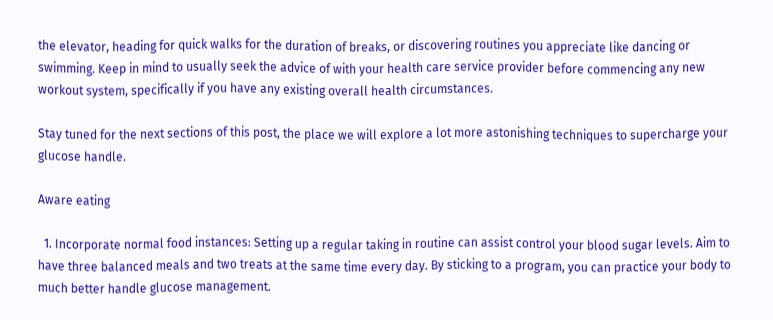the elevator, heading for quick walks for the duration of breaks, or discovering routines you appreciate like dancing or swimming. Keep in mind to usually seek the advice of with your health care service provider before commencing any new workout system, specifically if you have any existing overall health circumstances.

Stay tuned for the next sections of this post, the place we will explore a lot more astonishing techniques to supercharge your glucose handle.

Aware eating

  1. Incorporate normal food instances: Setting up a regular taking in routine can assist control your blood sugar levels. Aim to have three balanced meals and two treats at the same time every day. By sticking to a program, you can practice your body to much better handle glucose management.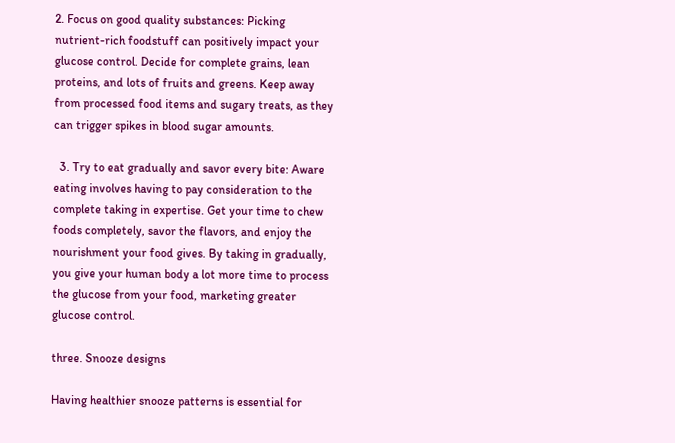2. Focus on good quality substances: Picking nutrient-rich foodstuff can positively impact your glucose control. Decide for complete grains, lean proteins, and lots of fruits and greens. Keep away from processed food items and sugary treats, as they can trigger spikes in blood sugar amounts.

  3. Try to eat gradually and savor every bite: Aware eating involves having to pay consideration to the complete taking in expertise. Get your time to chew foods completely, savor the flavors, and enjoy the nourishment your food gives. By taking in gradually, you give your human body a lot more time to process the glucose from your food, marketing greater glucose control.

three. Snooze designs

Having healthier snooze patterns is essential for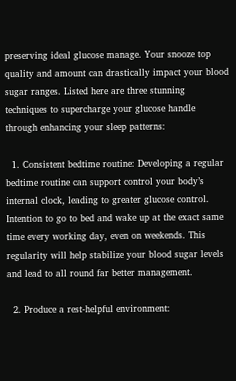preserving ideal glucose manage. Your snooze top quality and amount can drastically impact your blood sugar ranges. Listed here are three stunning techniques to supercharge your glucose handle through enhancing your sleep patterns:

  1. Consistent bedtime routine: Developing a regular bedtime routine can support control your body’s internal clock, leading to greater glucose control. Intention to go to bed and wake up at the exact same time every working day, even on weekends. This regularity will help stabilize your blood sugar levels and lead to all round far better management.

  2. Produce a rest-helpful environment: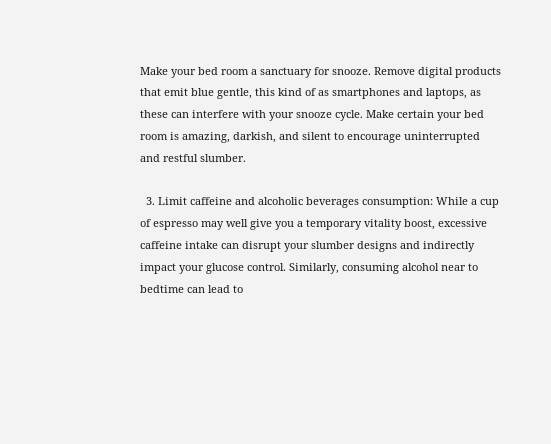Make your bed room a sanctuary for snooze. Remove digital products that emit blue gentle, this kind of as smartphones and laptops, as these can interfere with your snooze cycle. Make certain your bed room is amazing, darkish, and silent to encourage uninterrupted and restful slumber.

  3. Limit caffeine and alcoholic beverages consumption: While a cup of espresso may well give you a temporary vitality boost, excessive caffeine intake can disrupt your slumber designs and indirectly impact your glucose control. Similarly, consuming alcohol near to bedtime can lead to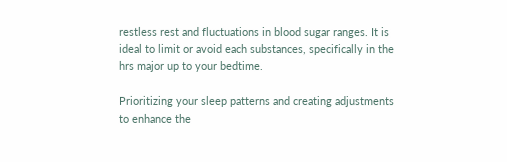restless rest and fluctuations in blood sugar ranges. It is ideal to limit or avoid each substances, specifically in the hrs major up to your bedtime.

Prioritizing your sleep patterns and creating adjustments to enhance the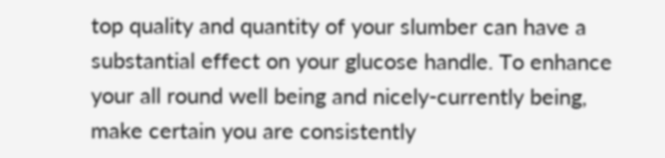top quality and quantity of your slumber can have a substantial effect on your glucose handle. To enhance your all round well being and nicely-currently being, make certain you are consistently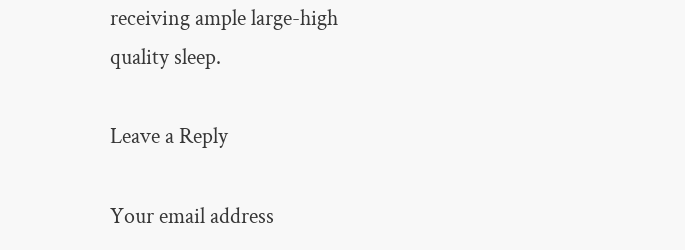receiving ample large-high quality sleep.

Leave a Reply

Your email address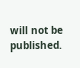will not be published.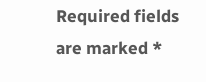Required fields are marked *